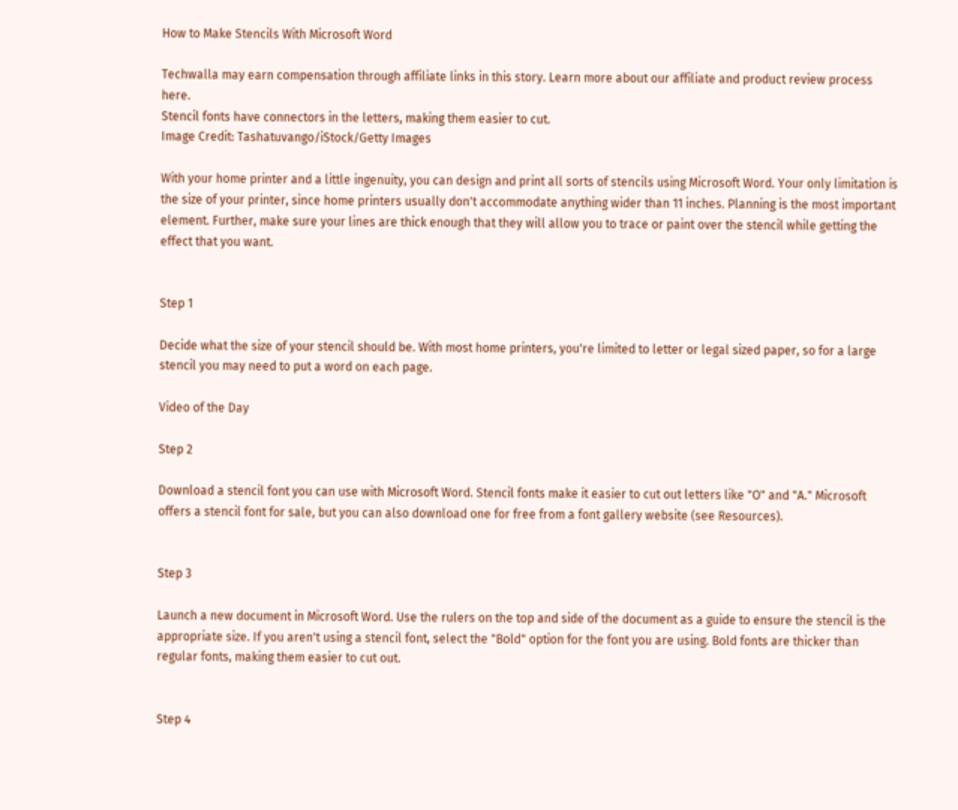How to Make Stencils With Microsoft Word

Techwalla may earn compensation through affiliate links in this story. Learn more about our affiliate and product review process here.
Stencil fonts have connectors in the letters, making them easier to cut.
Image Credit: Tashatuvango/iStock/Getty Images

With your home printer and a little ingenuity, you can design and print all sorts of stencils using Microsoft Word. Your only limitation is the size of your printer, since home printers usually don't accommodate anything wider than 11 inches. Planning is the most important element. Further, make sure your lines are thick enough that they will allow you to trace or paint over the stencil while getting the effect that you want.


Step 1

Decide what the size of your stencil should be. With most home printers, you're limited to letter or legal sized paper, so for a large stencil you may need to put a word on each page.

Video of the Day

Step 2

Download a stencil font you can use with Microsoft Word. Stencil fonts make it easier to cut out letters like "O" and "A." Microsoft offers a stencil font for sale, but you can also download one for free from a font gallery website (see Resources).


Step 3

Launch a new document in Microsoft Word. Use the rulers on the top and side of the document as a guide to ensure the stencil is the appropriate size. If you aren't using a stencil font, select the "Bold" option for the font you are using. Bold fonts are thicker than regular fonts, making them easier to cut out.


Step 4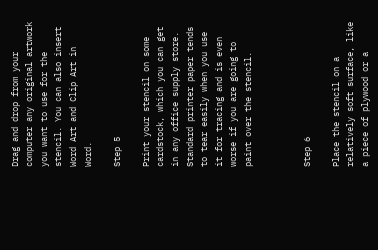Drag and drop from your computer any original artwork you want to use for the stencil. You can also insert Word Art and Clip Art in Word.

Step 5

Print your stencil on some cardstock, which you can get in any office supply store. Standard printer paper tends to tear easily when you use it for tracing and is even worse if you are going to paint over the stencil.



Step 6

Place the stencil on a relatively soft surface, like a piece of plywood or a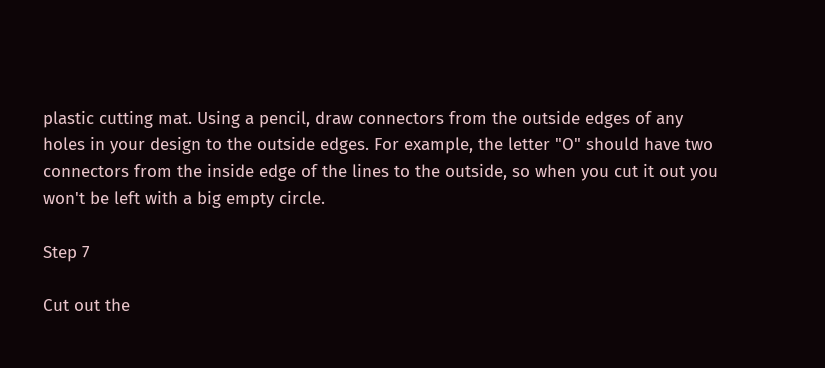plastic cutting mat. Using a pencil, draw connectors from the outside edges of any holes in your design to the outside edges. For example, the letter "O" should have two connectors from the inside edge of the lines to the outside, so when you cut it out you won't be left with a big empty circle.

Step 7

Cut out the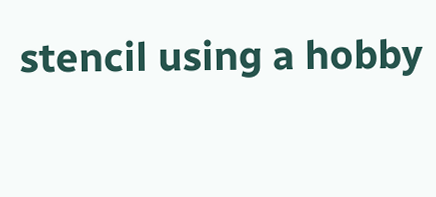stencil using a hobby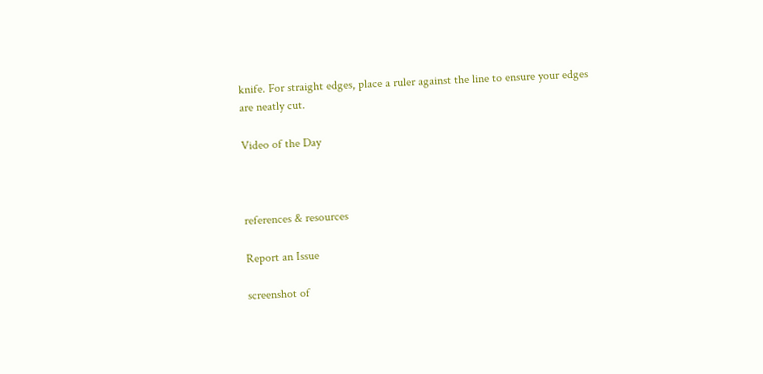knife. For straight edges, place a ruler against the line to ensure your edges are neatly cut.

Video of the Day



references & resources

Report an Issue

screenshot of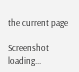the current page

Screenshot loading...